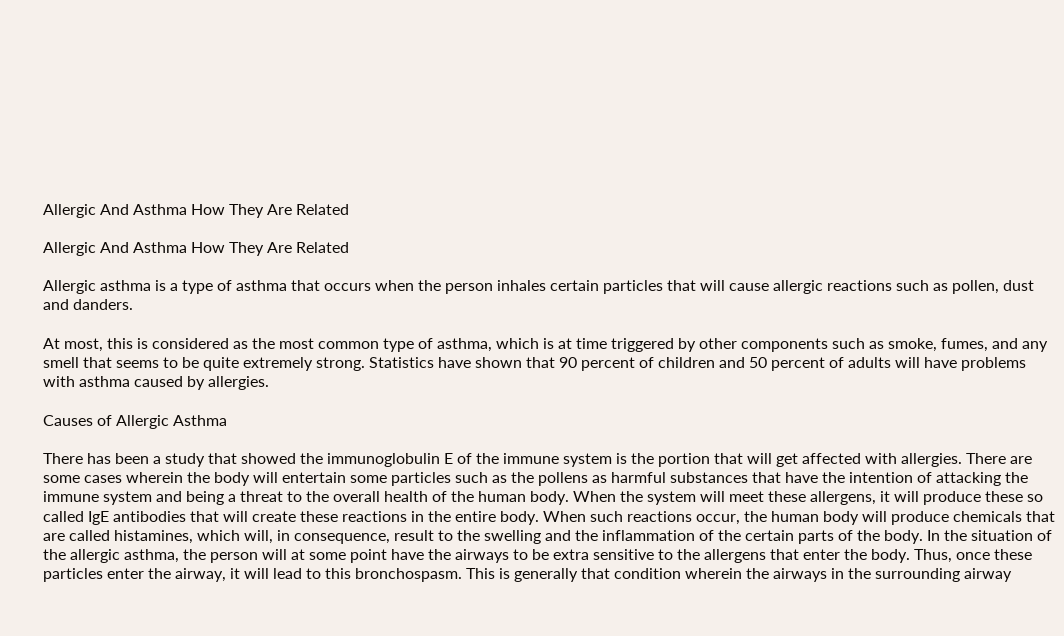Allergic And Asthma How They Are Related

Allergic And Asthma How They Are Related

Allergic asthma is a type of asthma that occurs when the person inhales certain particles that will cause allergic reactions such as pollen, dust and danders.

At most, this is considered as the most common type of asthma, which is at time triggered by other components such as smoke, fumes, and any smell that seems to be quite extremely strong. Statistics have shown that 90 percent of children and 50 percent of adults will have problems with asthma caused by allergies.

Causes of Allergic Asthma

There has been a study that showed the immunoglobulin E of the immune system is the portion that will get affected with allergies. There are some cases wherein the body will entertain some particles such as the pollens as harmful substances that have the intention of attacking the immune system and being a threat to the overall health of the human body. When the system will meet these allergens, it will produce these so called IgE antibodies that will create these reactions in the entire body. When such reactions occur, the human body will produce chemicals that are called histamines, which will, in consequence, result to the swelling and the inflammation of the certain parts of the body. In the situation of the allergic asthma, the person will at some point have the airways to be extra sensitive to the allergens that enter the body. Thus, once these particles enter the airway, it will lead to this bronchospasm. This is generally that condition wherein the airways in the surrounding airway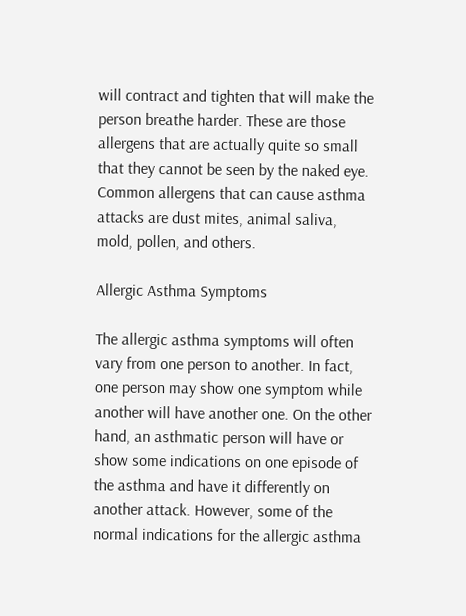will contract and tighten that will make the person breathe harder. These are those allergens that are actually quite so small that they cannot be seen by the naked eye. Common allergens that can cause asthma attacks are dust mites, animal saliva, mold, pollen, and others.

Allergic Asthma Symptoms

The allergic asthma symptoms will often vary from one person to another. In fact, one person may show one symptom while another will have another one. On the other hand, an asthmatic person will have or show some indications on one episode of the asthma and have it differently on another attack. However, some of the normal indications for the allergic asthma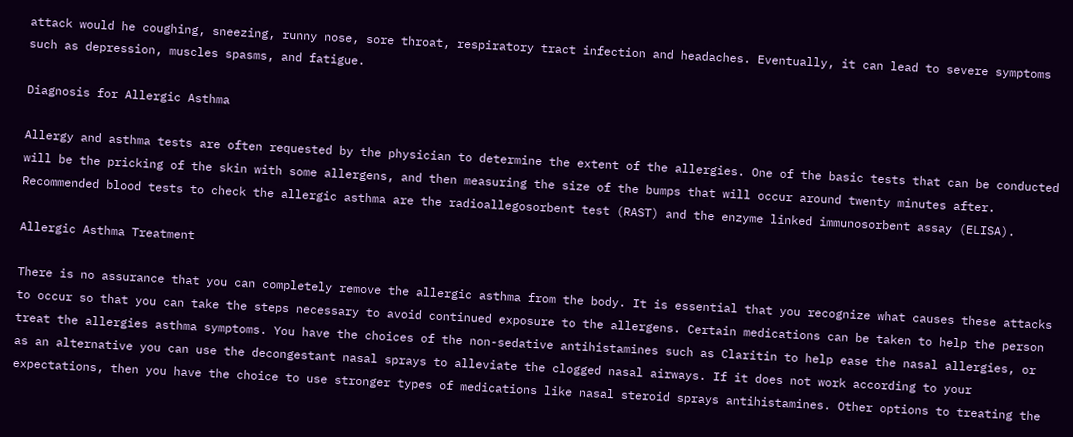attack would he coughing, sneezing, runny nose, sore throat, respiratory tract infection and headaches. Eventually, it can lead to severe symptoms such as depression, muscles spasms, and fatigue.

Diagnosis for Allergic Asthma

Allergy and asthma tests are often requested by the physician to determine the extent of the allergies. One of the basic tests that can be conducted will be the pricking of the skin with some allergens, and then measuring the size of the bumps that will occur around twenty minutes after. Recommended blood tests to check the allergic asthma are the radioallegosorbent test (RAST) and the enzyme linked immunosorbent assay (ELISA).

Allergic Asthma Treatment

There is no assurance that you can completely remove the allergic asthma from the body. It is essential that you recognize what causes these attacks to occur so that you can take the steps necessary to avoid continued exposure to the allergens. Certain medications can be taken to help the person treat the allergies asthma symptoms. You have the choices of the non-sedative antihistamines such as Claritin to help ease the nasal allergies, or as an alternative you can use the decongestant nasal sprays to alleviate the clogged nasal airways. If it does not work according to your expectations, then you have the choice to use stronger types of medications like nasal steroid sprays antihistamines. Other options to treating the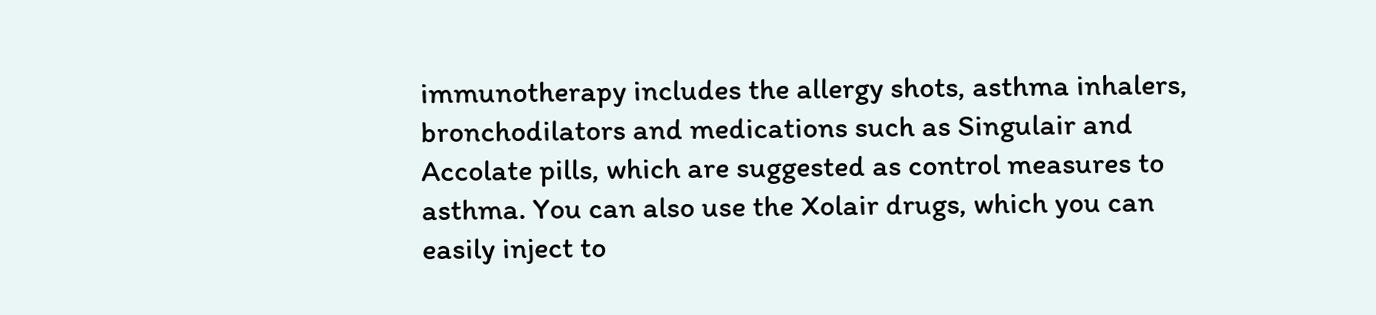immunotherapy includes the allergy shots, asthma inhalers, bronchodilators and medications such as Singulair and Accolate pills, which are suggested as control measures to asthma. You can also use the Xolair drugs, which you can easily inject to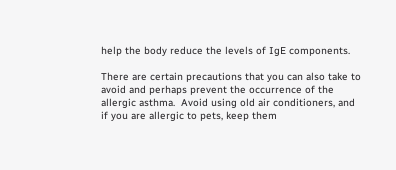help the body reduce the levels of IgE components.

There are certain precautions that you can also take to avoid and perhaps prevent the occurrence of the allergic asthma.  Avoid using old air conditioners, and if you are allergic to pets, keep them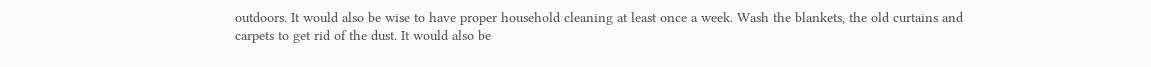outdoors. It would also be wise to have proper household cleaning at least once a week. Wash the blankets, the old curtains and carpets to get rid of the dust. It would also be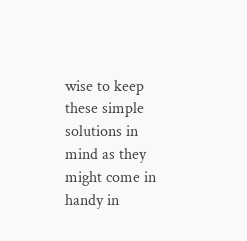wise to keep these simple solutions in mind as they might come in handy in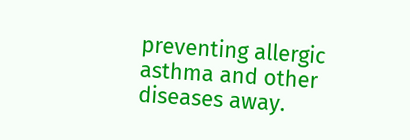preventing allergic asthma and other diseases away.